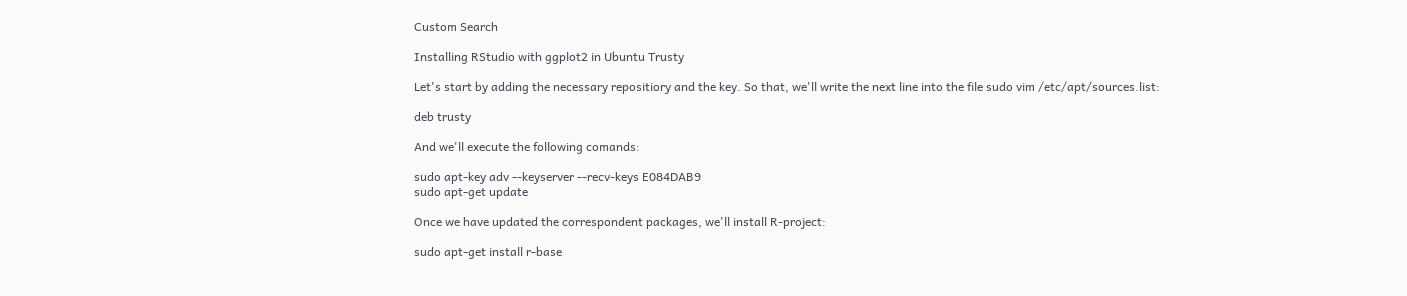Custom Search

Installing RStudio with ggplot2 in Ubuntu Trusty

Let's start by adding the necessary repositiory and the key. So that, we'll write the next line into the file sudo vim /etc/apt/sources.list:

deb trusty

And we'll execute the following comands:

sudo apt-key adv --keyserver --recv-keys E084DAB9
sudo apt-get update

Once we have updated the correspondent packages, we'll install R-project:

sudo apt-get install r-base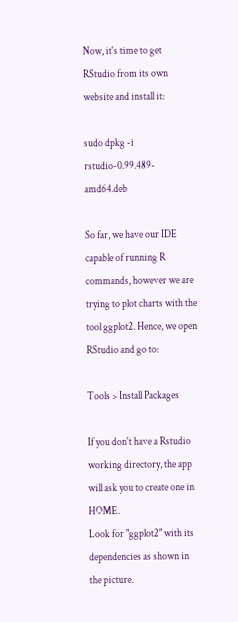Now, it's time to get RStudio from its own website and install it:

sudo dpkg -i rstudio-0.99.489-amd64.deb

So far, we have our IDE capable of running R commands, however we are trying to plot charts with the tool ggplot2. Hence, we open RStudio and go to:

Tools > Install Packages

If you don't have a Rstudio working directory, the app will ask you to create one in HOME.
Look for "ggplot2" with its dependencies as shown in the picture.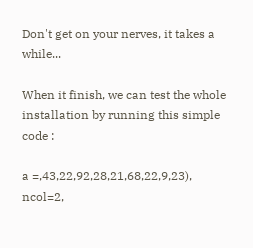Don't get on your nerves, it takes a while...

When it finish, we can test the whole installation by running this simple code :

a =,43,22,92,28,21,68,22,9,23), ncol=2,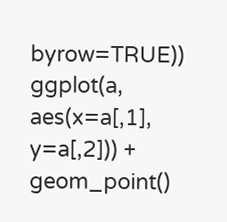byrow=TRUE))
ggplot(a, aes(x=a[,1], y=a[,2])) + geom_point()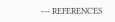--- REFERENCES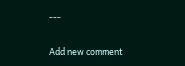---

Add new comment